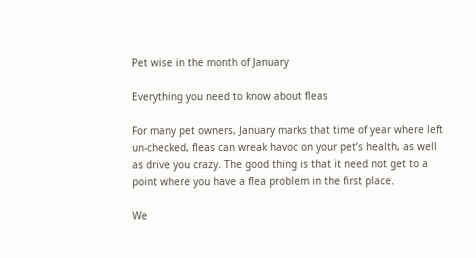Pet wise in the month of January

Everything you need to know about fleas

For many pet owners, January marks that time of year where left un-checked, fleas can wreak havoc on your pet’s health, as well as drive you crazy. The good thing is that it need not get to a point where you have a flea problem in the first place.

We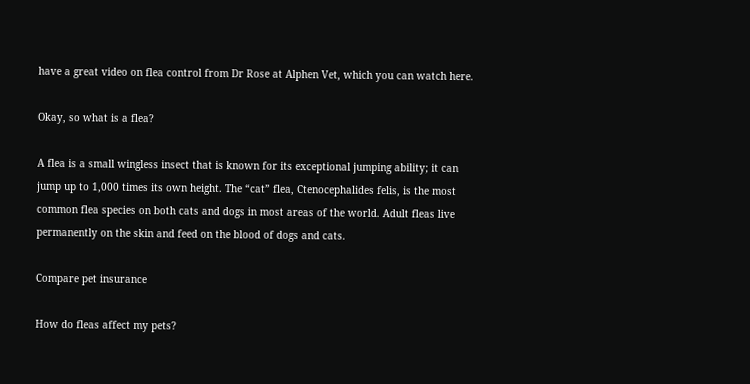have a great video on flea control from Dr Rose at Alphen Vet, which you can watch here.

Okay, so what is a flea?

A flea is a small wingless insect that is known for its exceptional jumping ability; it can jump up to 1,000 times its own height. The “cat” flea, Ctenocephalides felis, is the most common flea species on both cats and dogs in most areas of the world. Adult fleas live permanently on the skin and feed on the blood of dogs and cats.

Compare pet insurance

How do fleas affect my pets?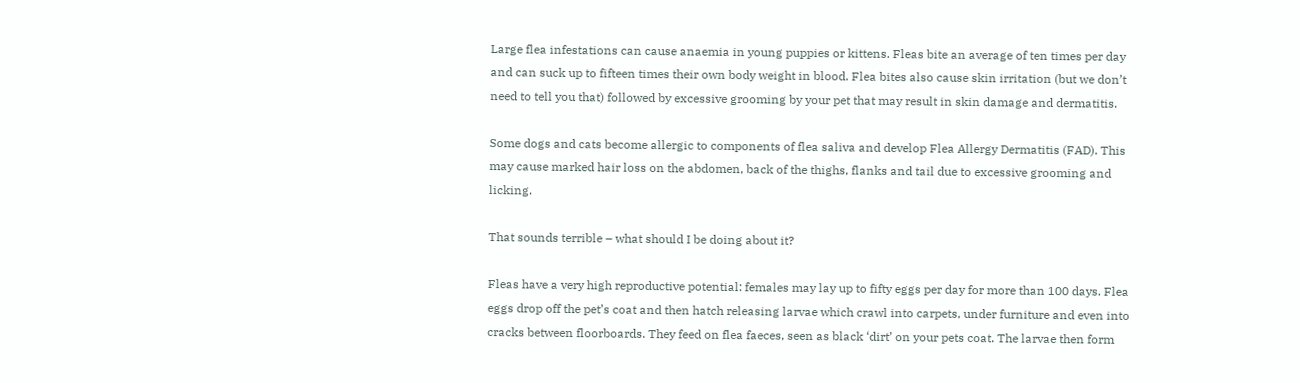Large flea infestations can cause anaemia in young puppies or kittens. Fleas bite an average of ten times per day and can suck up to fifteen times their own body weight in blood. Flea bites also cause skin irritation (but we don’t need to tell you that) followed by excessive grooming by your pet that may result in skin damage and dermatitis.

Some dogs and cats become allergic to components of flea saliva and develop Flea Allergy Dermatitis (FAD). This may cause marked hair loss on the abdomen, back of the thighs, flanks and tail due to excessive grooming and licking.

That sounds terrible – what should I be doing about it?

Fleas have a very high reproductive potential: females may lay up to fifty eggs per day for more than 100 days. Flea eggs drop off the pet’s coat and then hatch releasing larvae which crawl into carpets, under furniture and even into cracks between floorboards. They feed on flea faeces, seen as black ‘dirt’ on your pets coat. The larvae then form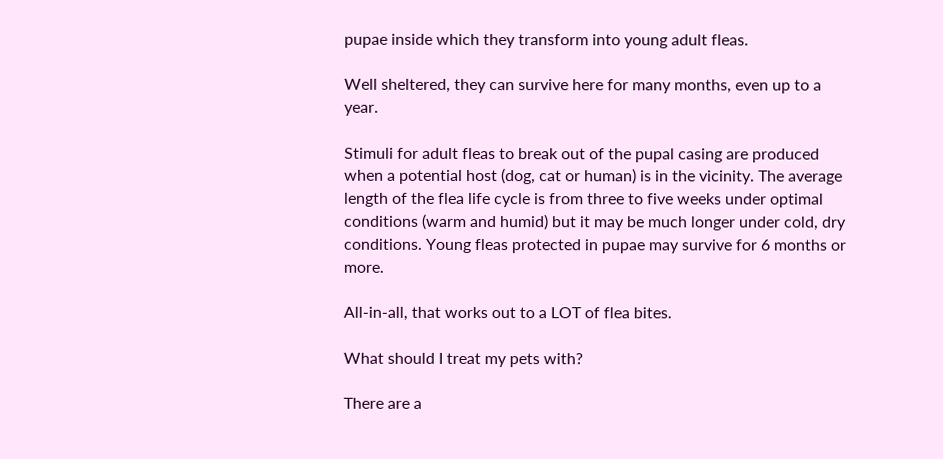pupae inside which they transform into young adult fleas.

Well sheltered, they can survive here for many months, even up to a year.

Stimuli for adult fleas to break out of the pupal casing are produced when a potential host (dog, cat or human) is in the vicinity. The average length of the flea life cycle is from three to five weeks under optimal conditions (warm and humid) but it may be much longer under cold, dry conditions. Young fleas protected in pupae may survive for 6 months or more.

All-in-all, that works out to a LOT of flea bites.

What should I treat my pets with?

There are a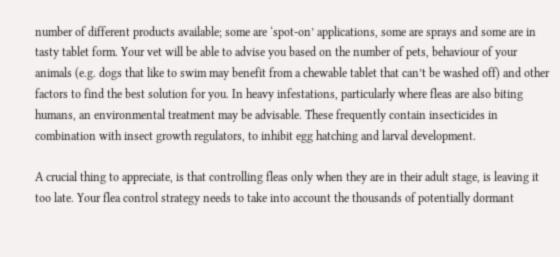number of different products available; some are ‘spot-on’ applications, some are sprays and some are in tasty tablet form. Your vet will be able to advise you based on the number of pets, behaviour of your animals (e.g. dogs that like to swim may benefit from a chewable tablet that can’t be washed off) and other factors to find the best solution for you. In heavy infestations, particularly where fleas are also biting humans, an environmental treatment may be advisable. These frequently contain insecticides in combination with insect growth regulators, to inhibit egg hatching and larval development.

A crucial thing to appreciate, is that controlling fleas only when they are in their adult stage, is leaving it too late. Your flea control strategy needs to take into account the thousands of potentially dormant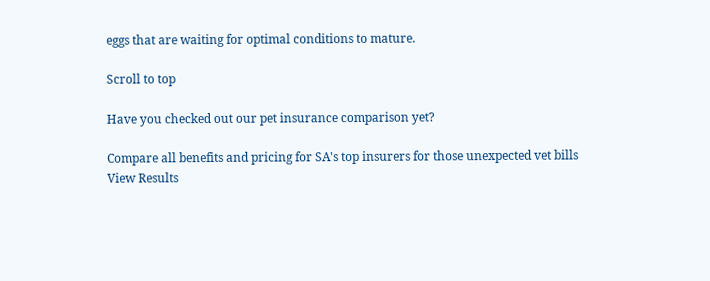eggs that are waiting for optimal conditions to mature.

Scroll to top

Have you checked out our pet insurance comparison yet?

Compare all benefits and pricing for SA's top insurers for those unexpected vet bills
View Results